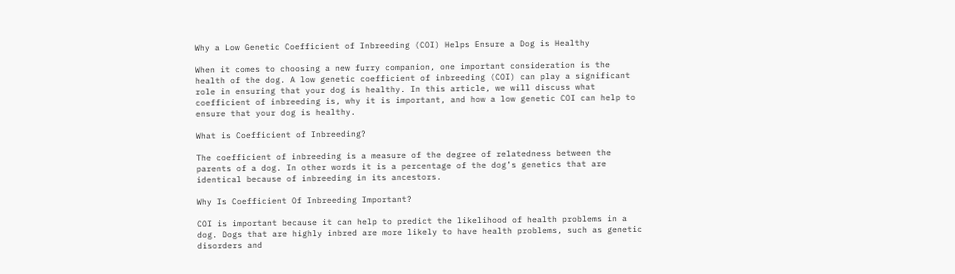Why a Low Genetic Coefficient of Inbreeding (COI) Helps Ensure a Dog is Healthy

When it comes to choosing a new furry companion, one important consideration is the health of the dog. A low genetic coefficient of inbreeding (COI) can play a significant role in ensuring that your dog is healthy. In this article, we will discuss what coefficient of inbreeding is, why it is important, and how a low genetic COI can help to ensure that your dog is healthy.

What is Coefficient of Inbreeding?

The coefficient of inbreeding is a measure of the degree of relatedness between the parents of a dog. In other words it is a percentage of the dog’s genetics that are identical because of inbreeding in its ancestors.

Why Is Coefficient Of Inbreeding Important?

COI is important because it can help to predict the likelihood of health problems in a dog. Dogs that are highly inbred are more likely to have health problems, such as genetic disorders and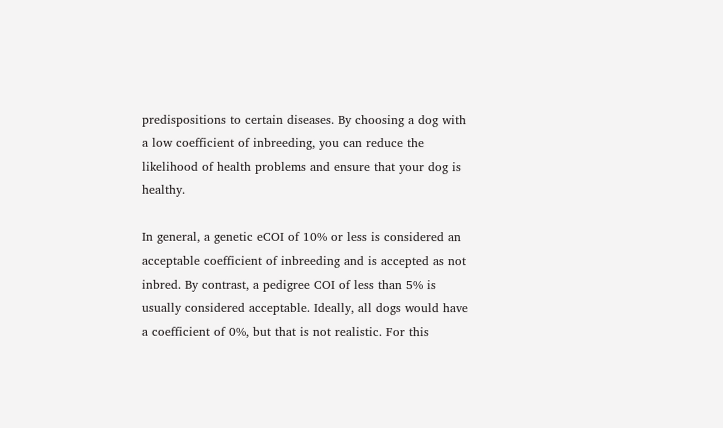predispositions to certain diseases. By choosing a dog with a low coefficient of inbreeding, you can reduce the likelihood of health problems and ensure that your dog is healthy.

In general, a genetic eCOI of 10% or less is considered an acceptable coefficient of inbreeding and is accepted as not inbred. By contrast, a pedigree COI of less than 5% is usually considered acceptable. Ideally, all dogs would have a coefficient of 0%, but that is not realistic. For this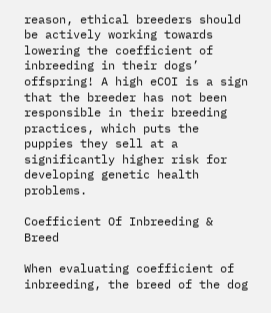reason, ethical breeders should be actively working towards lowering the coefficient of inbreeding in their dogs’ offspring! A high eCOI is a sign that the breeder has not been responsible in their breeding practices, which puts the puppies they sell at a significantly higher risk for developing genetic health problems.

Coefficient Of Inbreeding & Breed

When evaluating coefficient of inbreeding, the breed of the dog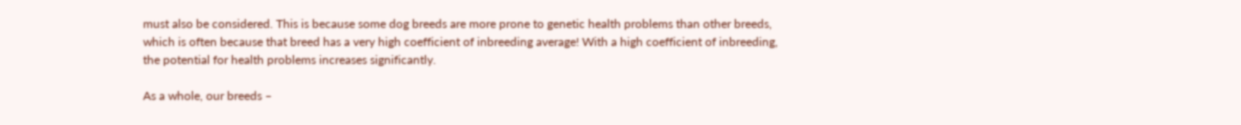must also be considered. This is because some dog breeds are more prone to genetic health problems than other breeds, which is often because that breed has a very high coefficient of inbreeding average! With a high coefficient of inbreeding, the potential for health problems increases significantly.

As a whole, our breeds –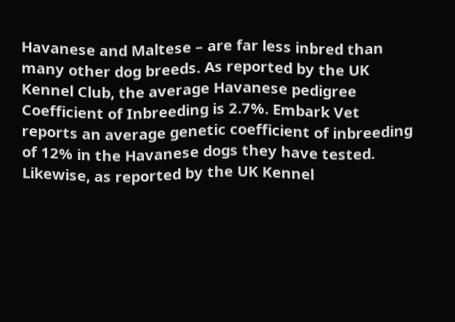Havanese and Maltese – are far less inbred than many other dog breeds. As reported by the UK Kennel Club, the average Havanese pedigree Coefficient of Inbreeding is 2.7%. Embark Vet reports an average genetic coefficient of inbreeding of 12% in the Havanese dogs they have tested. Likewise, as reported by the UK Kennel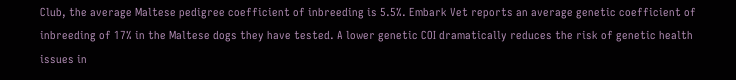Club, the average Maltese pedigree coefficient of inbreeding is 5.5%. Embark Vet reports an average genetic coefficient of inbreeding of 17% in the Maltese dogs they have tested. A lower genetic COI dramatically reduces the risk of genetic health issues in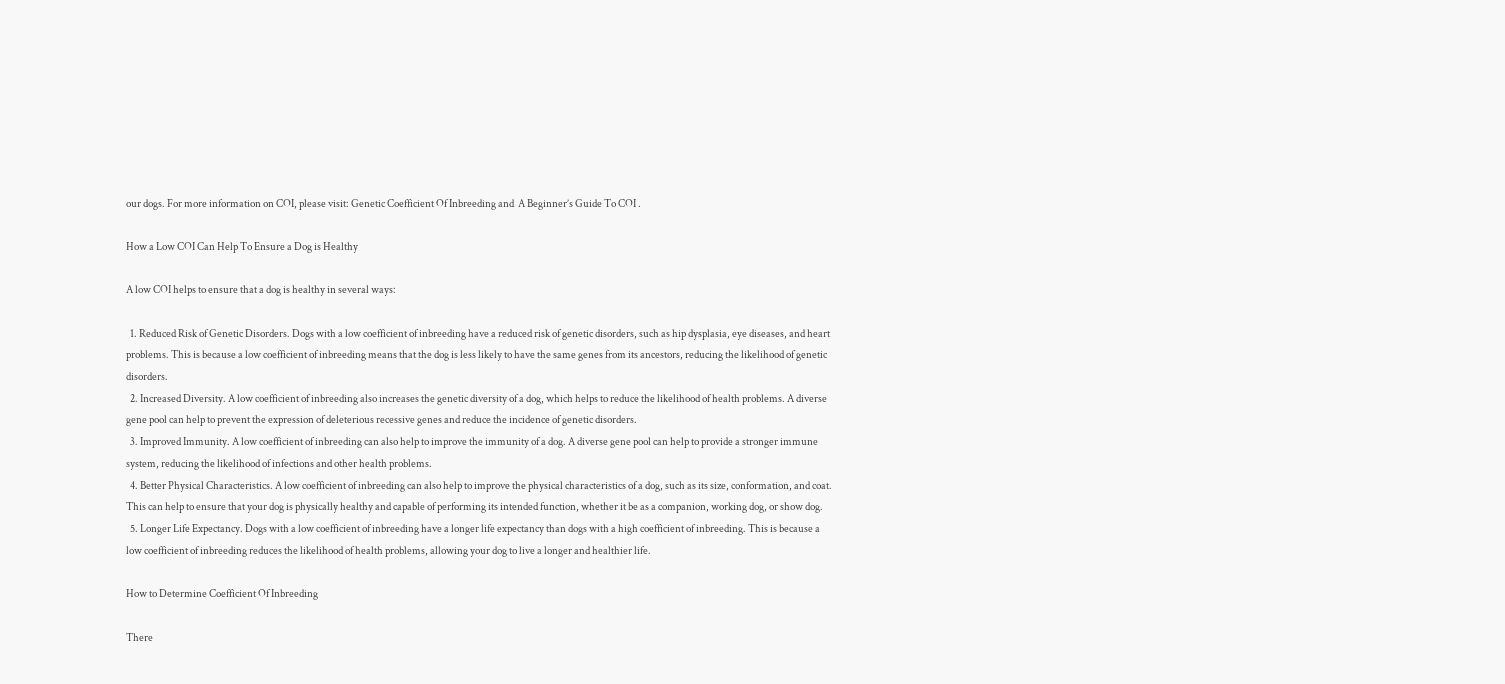our dogs. For more information on COI, please visit: Genetic Coefficient Of Inbreeding and  A Beginner’s Guide To COI .

How a Low COI Can Help To Ensure a Dog is Healthy

A low COI helps to ensure that a dog is healthy in several ways:

  1. Reduced Risk of Genetic Disorders. Dogs with a low coefficient of inbreeding have a reduced risk of genetic disorders, such as hip dysplasia, eye diseases, and heart problems. This is because a low coefficient of inbreeding means that the dog is less likely to have the same genes from its ancestors, reducing the likelihood of genetic disorders.
  2. Increased Diversity. A low coefficient of inbreeding also increases the genetic diversity of a dog, which helps to reduce the likelihood of health problems. A diverse gene pool can help to prevent the expression of deleterious recessive genes and reduce the incidence of genetic disorders.
  3. Improved Immunity. A low coefficient of inbreeding can also help to improve the immunity of a dog. A diverse gene pool can help to provide a stronger immune system, reducing the likelihood of infections and other health problems.
  4. Better Physical Characteristics. A low coefficient of inbreeding can also help to improve the physical characteristics of a dog, such as its size, conformation, and coat. This can help to ensure that your dog is physically healthy and capable of performing its intended function, whether it be as a companion, working dog, or show dog.
  5. Longer Life Expectancy. Dogs with a low coefficient of inbreeding have a longer life expectancy than dogs with a high coefficient of inbreeding. This is because a low coefficient of inbreeding reduces the likelihood of health problems, allowing your dog to live a longer and healthier life.

How to Determine Coefficient Of Inbreeding

There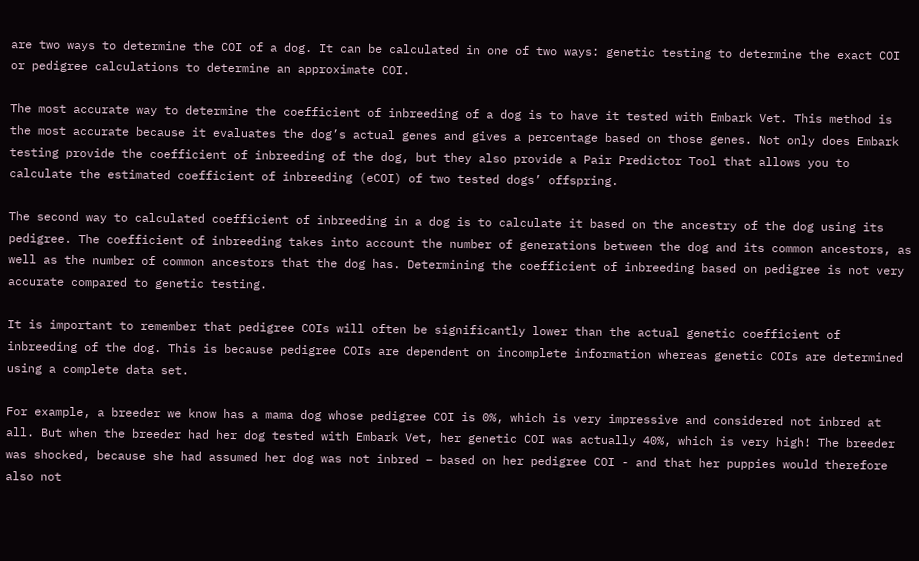are two ways to determine the COI of a dog. It can be calculated in one of two ways: genetic testing to determine the exact COI or pedigree calculations to determine an approximate COI.

The most accurate way to determine the coefficient of inbreeding of a dog is to have it tested with Embark Vet. This method is the most accurate because it evaluates the dog’s actual genes and gives a percentage based on those genes. Not only does Embark testing provide the coefficient of inbreeding of the dog, but they also provide a Pair Predictor Tool that allows you to calculate the estimated coefficient of inbreeding (eCOI) of two tested dogs’ offspring.

The second way to calculated coefficient of inbreeding in a dog is to calculate it based on the ancestry of the dog using its pedigree. The coefficient of inbreeding takes into account the number of generations between the dog and its common ancestors, as well as the number of common ancestors that the dog has. Determining the coefficient of inbreeding based on pedigree is not very accurate compared to genetic testing.

It is important to remember that pedigree COIs will often be significantly lower than the actual genetic coefficient of inbreeding of the dog. This is because pedigree COIs are dependent on incomplete information whereas genetic COIs are determined using a complete data set.

For example, a breeder we know has a mama dog whose pedigree COI is 0%, which is very impressive and considered not inbred at all. But when the breeder had her dog tested with Embark Vet, her genetic COI was actually 40%, which is very high! The breeder was shocked, because she had assumed her dog was not inbred – based on her pedigree COI - and that her puppies would therefore also not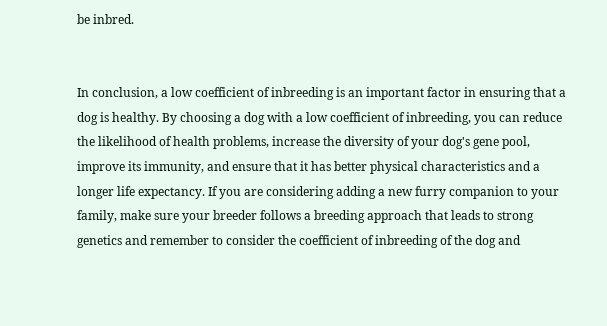be inbred.


In conclusion, a low coefficient of inbreeding is an important factor in ensuring that a dog is healthy. By choosing a dog with a low coefficient of inbreeding, you can reduce the likelihood of health problems, increase the diversity of your dog's gene pool, improve its immunity, and ensure that it has better physical characteristics and a longer life expectancy. If you are considering adding a new furry companion to your family, make sure your breeder follows a breeding approach that leads to strong genetics and remember to consider the coefficient of inbreeding of the dog and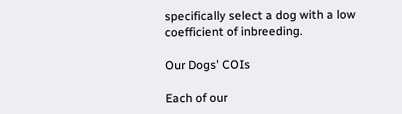specifically select a dog with a low coefficient of inbreeding.

Our Dogs' COIs

Each of our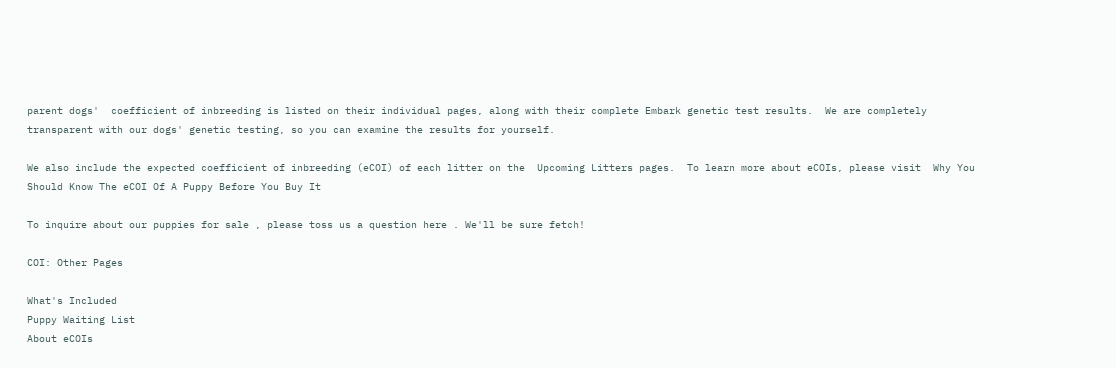parent dogs'  coefficient of inbreeding is listed on their individual pages, along with their complete Embark genetic test results.  We are completely transparent with our dogs' genetic testing, so you can examine the results for yourself.

We also include the expected coefficient of inbreeding (eCOI) of each litter on the  Upcoming Litters pages.  To learn more about eCOIs, please visit  Why You Should Know The eCOI Of A Puppy Before You Buy It

To inquire about our puppies for sale , please toss us a question here . We'll be sure fetch!

COI: Other Pages

What's Included
Puppy Waiting List
About eCOIs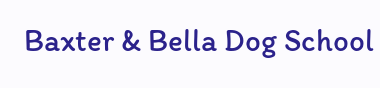Baxter & Bella Dog School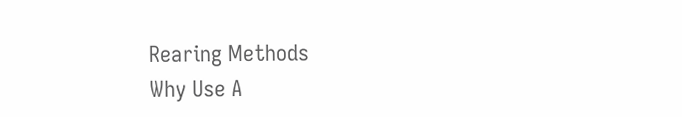Rearing Methods
Why Use A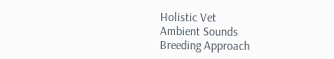Holistic Vet
Ambient Sounds
Breeding Approach